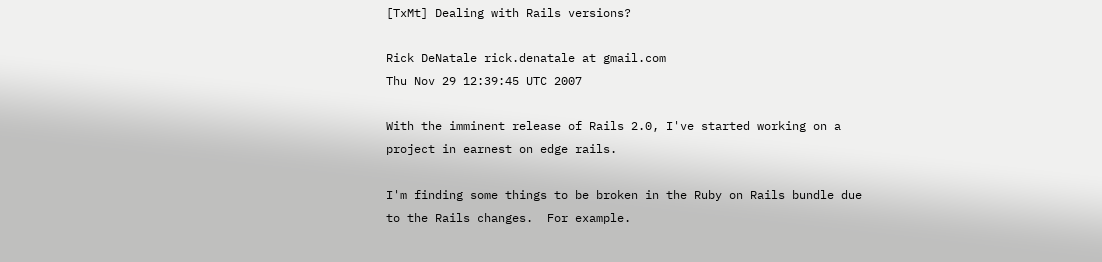[TxMt] Dealing with Rails versions?

Rick DeNatale rick.denatale at gmail.com
Thu Nov 29 12:39:45 UTC 2007

With the imminent release of Rails 2.0, I've started working on a
project in earnest on edge rails.

I'm finding some things to be broken in the Ruby on Rails bundle due
to the Rails changes.  For example.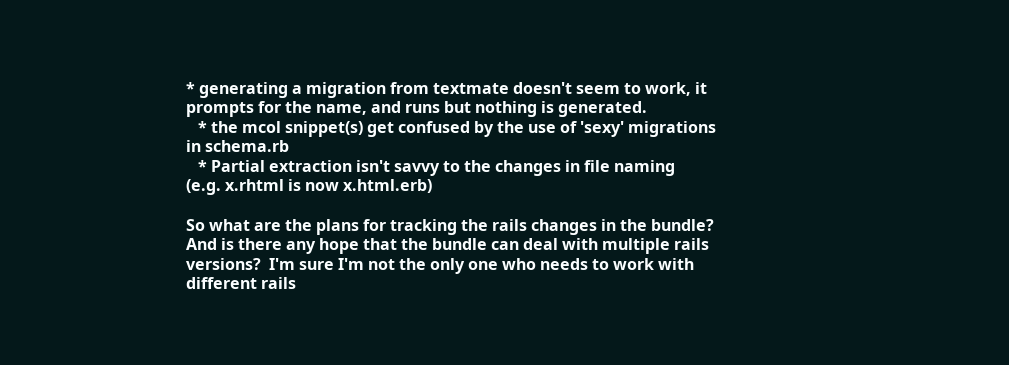* generating a migration from textmate doesn't seem to work, it
prompts for the name, and runs but nothing is generated.
   * the mcol snippet(s) get confused by the use of 'sexy' migrations
in schema.rb
   * Partial extraction isn't savvy to the changes in file naming
(e.g. x.rhtml is now x.html.erb)

So what are the plans for tracking the rails changes in the bundle?
And is there any hope that the bundle can deal with multiple rails
versions?  I'm sure I'm not the only one who needs to work with
different rails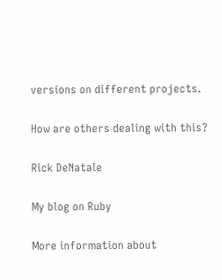versions on different projects.

How are others dealing with this?

Rick DeNatale

My blog on Ruby

More information about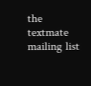the textmate mailing list